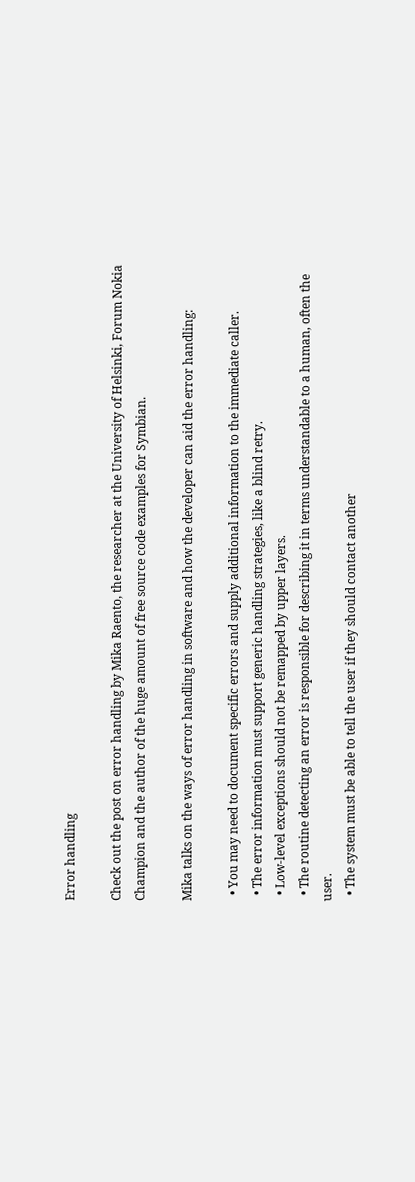Error handling

Check out the post on error handling by Mika Raento, the researcher at the University of Helsinki, Forum Nokia Champion and the author of the huge amount of free source code examples for Symbian.

Mika talks on the ways of error handling in software and how the developer can aid the error handling:

  • You may need to document specific errors and supply additional information to the immediate caller.
  • The error information must support generic handling strategies, like a blind retry.
  • Low-level exceptions should not be remapped by upper layers.
  • The routine detecting an error is responsible for describing it in terms understandable to a human, often the user.
  • The system must be able to tell the user if they should contact another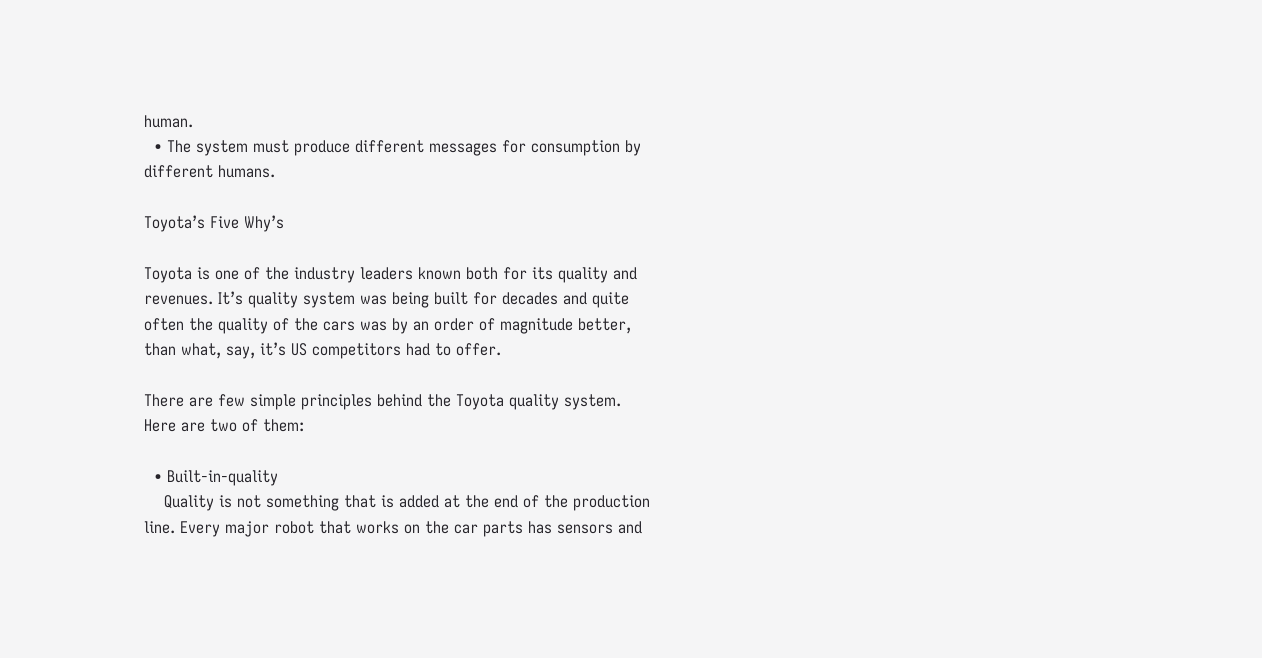human.
  • The system must produce different messages for consumption by different humans.

Toyota’s Five Why’s

Toyota is one of the industry leaders known both for its quality and revenues. It’s quality system was being built for decades and quite often the quality of the cars was by an order of magnitude better, than what, say, it’s US competitors had to offer.

There are few simple principles behind the Toyota quality system. Here are two of them:

  • Built-in-quality
    Quality is not something that is added at the end of the production line. Every major robot that works on the car parts has sensors and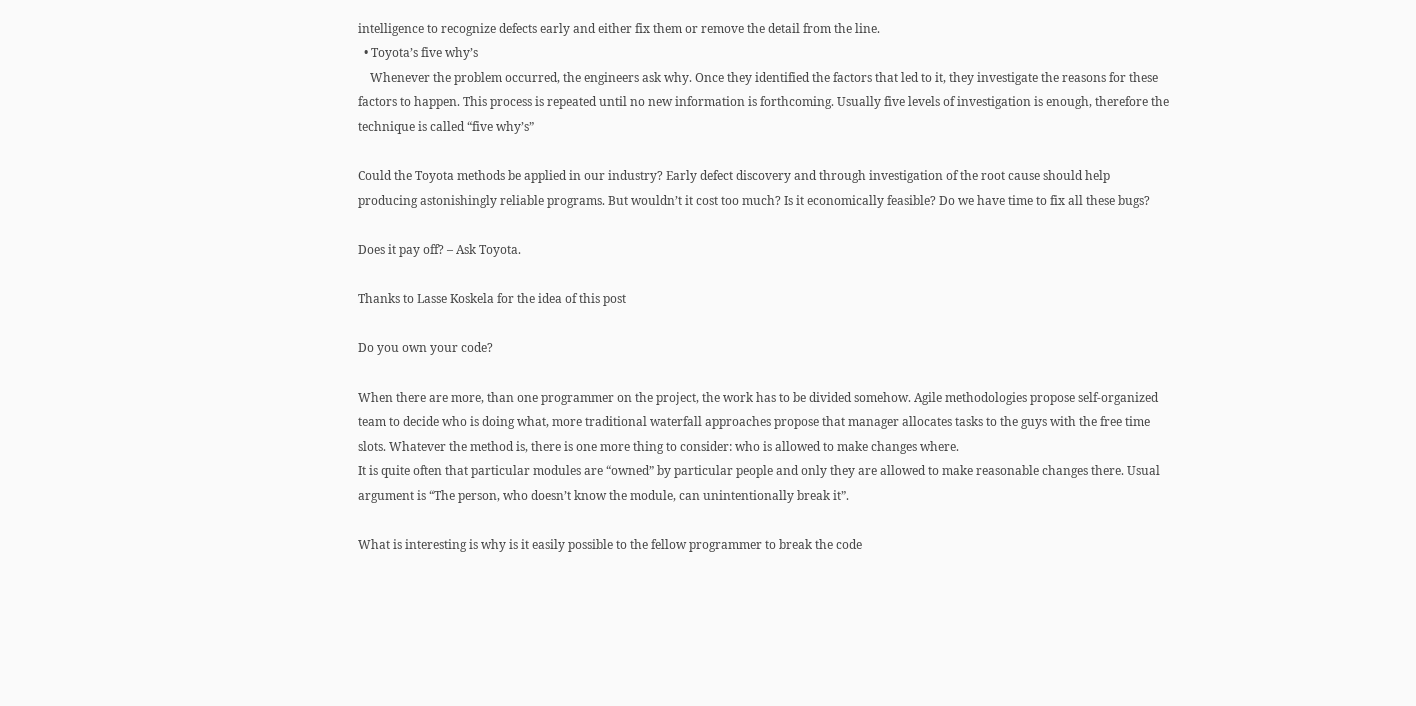intelligence to recognize defects early and either fix them or remove the detail from the line.
  • Toyota’s five why’s
    Whenever the problem occurred, the engineers ask why. Once they identified the factors that led to it, they investigate the reasons for these factors to happen. This process is repeated until no new information is forthcoming. Usually five levels of investigation is enough, therefore the technique is called “five why’s”

Could the Toyota methods be applied in our industry? Early defect discovery and through investigation of the root cause should help producing astonishingly reliable programs. But wouldn’t it cost too much? Is it economically feasible? Do we have time to fix all these bugs?

Does it pay off? – Ask Toyota.

Thanks to Lasse Koskela for the idea of this post

Do you own your code?

When there are more, than one programmer on the project, the work has to be divided somehow. Agile methodologies propose self-organized team to decide who is doing what, more traditional waterfall approaches propose that manager allocates tasks to the guys with the free time slots. Whatever the method is, there is one more thing to consider: who is allowed to make changes where.
It is quite often that particular modules are “owned” by particular people and only they are allowed to make reasonable changes there. Usual argument is “The person, who doesn’t know the module, can unintentionally break it”.

What is interesting is why is it easily possible to the fellow programmer to break the code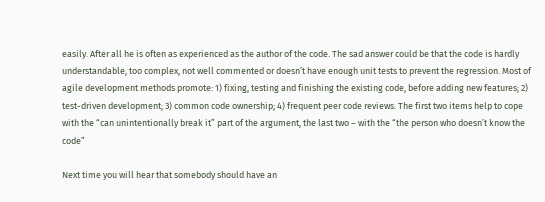easily. After all he is often as experienced as the author of the code. The sad answer could be that the code is hardly understandable, too complex, not well commented or doesn’t have enough unit tests to prevent the regression. Most of agile development methods promote: 1) fixing, testing and finishing the existing code, before adding new features; 2) test-driven development; 3) common code ownership; 4) frequent peer code reviews. The first two items help to cope with the “can unintentionally break it” part of the argument, the last two – with the “the person who doesn’t know the code”

Next time you will hear that somebody should have an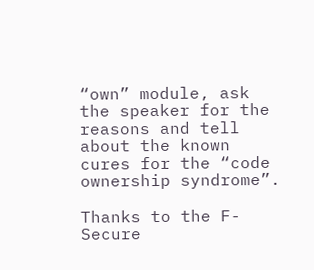“own” module, ask the speaker for the reasons and tell about the known cures for the “code ownership syndrome”.

Thanks to the F-Secure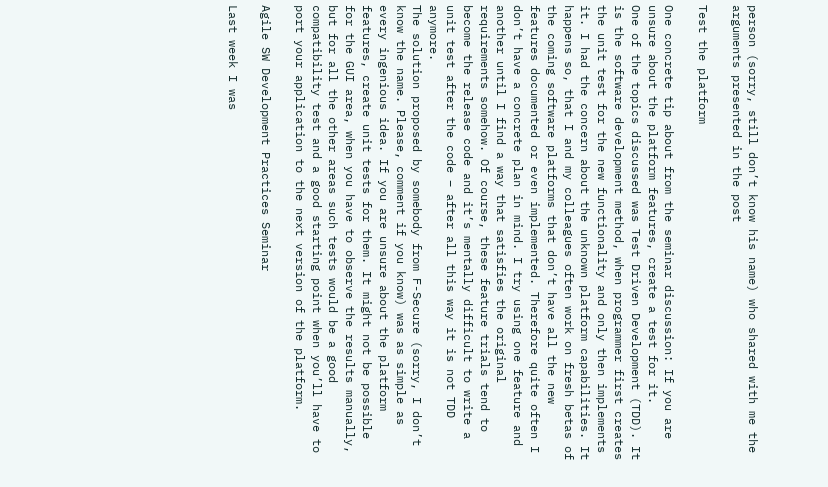person (sorry, still don’t know his name) who shared with me the arguments presented in the post

Test the platform

One concrete tip about from the seminar discussion: If you are unsure about the platform features, create a test for it.
One of the topics discussed was Test Driven Development (TDD). It is the software development method, when programmer first creates the unit test for the new functionality and only then implements it. I had the concern about the unknown platform capabilities. It happens so, that I and my colleagues often work on fresh betas of the coming software platforms that don’t have all the new features documented or even implemented. Therefore quite often I don’t have a concrete plan in mind. I try using one feature and another until I find a way that satisfies the original requirements somehow. Of course, these feature trials tend to become the release code and it’s mentally difficult to write a unit test after the code – after all this way it is not TDD anymore.
The solution proposed by somebody from F-Secure (sorry, I don’t know the name. Please, comment if you know) was as simple as every ingenious idea. If you are unsure about the platform features, create unit tests for them. It might not be possible for the GUI area, when you have to observe the results manually, but for all the other areas such tests would be a good compatibility test and a good starting point when you’ll have to port your application to the next version of the platform.

Agile SW Development Practices Seminar

Last week I was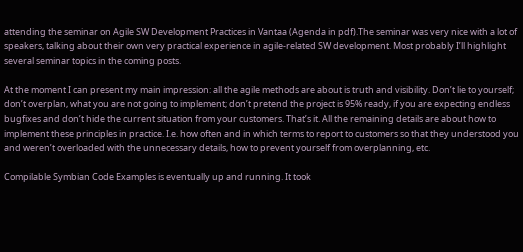attending the seminar on Agile SW Development Practices in Vantaa (Agenda in pdf).The seminar was very nice with a lot of speakers, talking about their own very practical experience in agile-related SW development. Most probably I’ll highlight several seminar topics in the coming posts.

At the moment I can present my main impression: all the agile methods are about is truth and visibility. Don’t lie to yourself; don’t overplan, what you are not going to implement; don’t pretend the project is 95% ready, if you are expecting endless bugfixes and don’t hide the current situation from your customers. That’s it. All the remaining details are about how to implement these principles in practice. I.e. how often and in which terms to report to customers so that they understood you and weren’t overloaded with the unnecessary details, how to prevent yourself from overplanning, etc.

Compilable Symbian Code Examples is eventually up and running. It took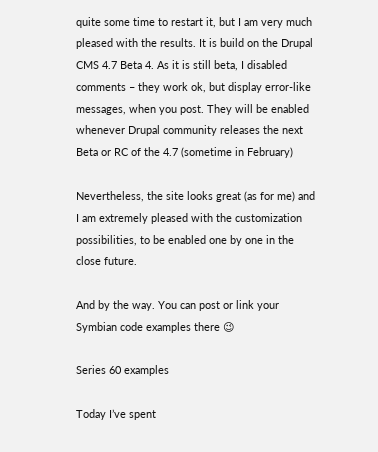quite some time to restart it, but I am very much pleased with the results. It is build on the Drupal CMS 4.7 Beta 4. As it is still beta, I disabled comments – they work ok, but display error-like messages, when you post. They will be enabled whenever Drupal community releases the next Beta or RC of the 4.7 (sometime in February)

Nevertheless, the site looks great (as for me) and I am extremely pleased with the customization possibilities, to be enabled one by one in the close future.

And by the way. You can post or link your Symbian code examples there 😉

Series 60 examples

Today I’ve spent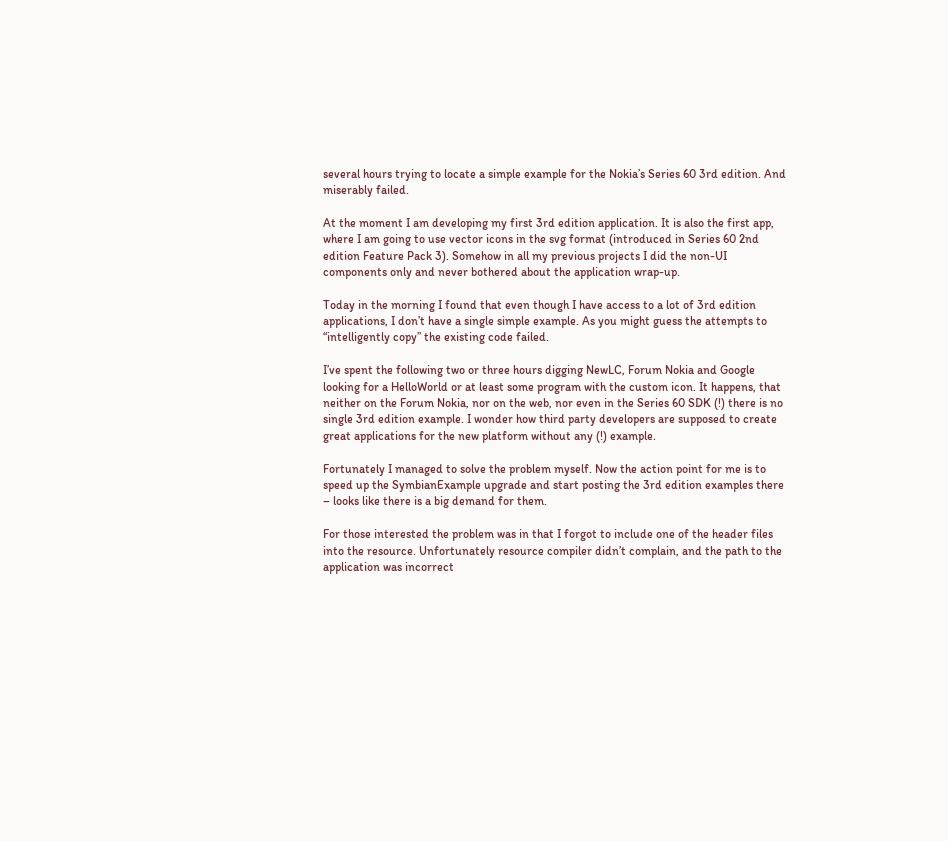several hours trying to locate a simple example for the Nokia’s Series 60 3rd edition. And miserably failed.

At the moment I am developing my first 3rd edition application. It is also the first app, where I am going to use vector icons in the svg format (introduced in Series 60 2nd edition Feature Pack 3). Somehow in all my previous projects I did the non-UI components only and never bothered about the application wrap-up.

Today in the morning I found that even though I have access to a lot of 3rd edition applications, I don’t have a single simple example. As you might guess the attempts to “intelligently copy” the existing code failed.

I’ve spent the following two or three hours digging NewLC, Forum Nokia and Google looking for a HelloWorld or at least some program with the custom icon. It happens, that neither on the Forum Nokia, nor on the web, nor even in the Series 60 SDK (!) there is no single 3rd edition example. I wonder how third party developers are supposed to create great applications for the new platform without any (!) example.

Fortunately I managed to solve the problem myself. Now the action point for me is to speed up the SymbianExample upgrade and start posting the 3rd edition examples there – looks like there is a big demand for them.

For those interested the problem was in that I forgot to include one of the header files into the resource. Unfortunately resource compiler didn’t complain, and the path to the application was incorrect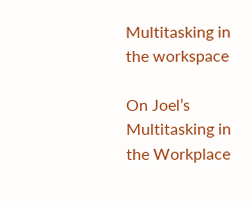Multitasking in the workspace

On Joel’s Multitasking in the Workplace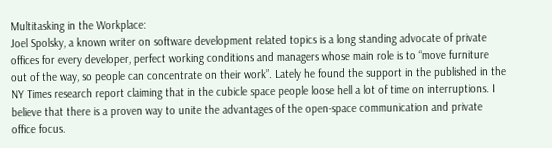Multitasking in the Workplace:
Joel Spolsky, a known writer on software development related topics is a long standing advocate of private offices for every developer, perfect working conditions and managers whose main role is to “move furniture out of the way, so people can concentrate on their work”. Lately he found the support in the published in the NY Times research report claiming that in the cubicle space people loose hell a lot of time on interruptions. I believe that there is a proven way to unite the advantages of the open-space communication and private office focus.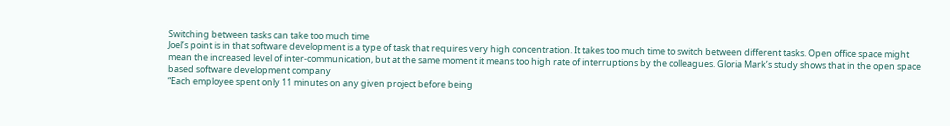Switching between tasks can take too much time
Joel’s point is in that software development is a type of task that requires very high concentration. It takes too much time to switch between different tasks. Open office space might mean the increased level of inter-communication, but at the same moment it means too high rate of interruptions by the colleagues. Gloria Mark’s study shows that in the open space based software development company
“Each employee spent only 11 minutes on any given project before being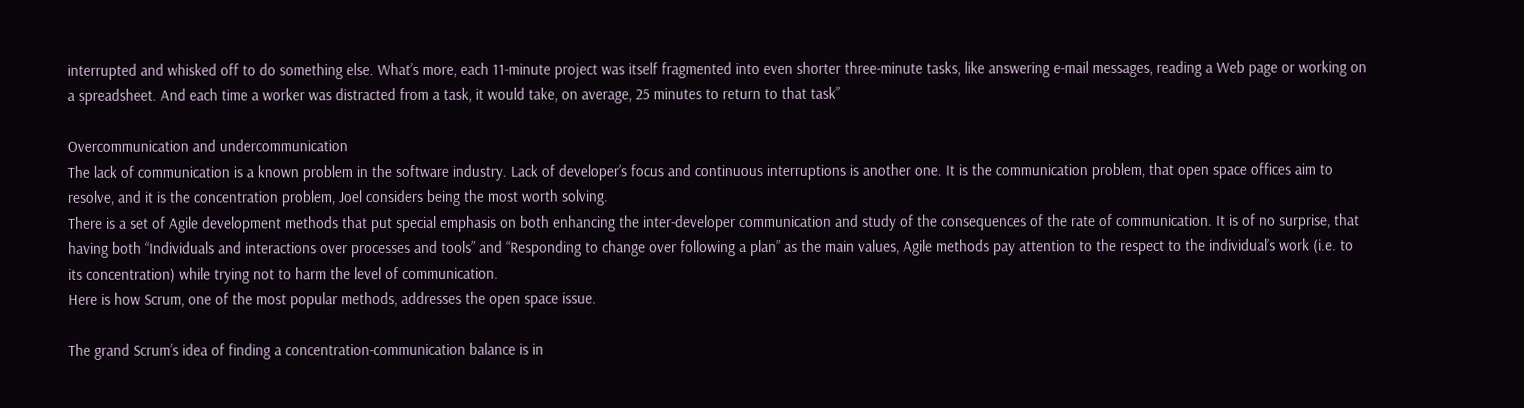interrupted and whisked off to do something else. What’s more, each 11-minute project was itself fragmented into even shorter three-minute tasks, like answering e-mail messages, reading a Web page or working on a spreadsheet. And each time a worker was distracted from a task, it would take, on average, 25 minutes to return to that task”

Overcommunication and undercommunication
The lack of communication is a known problem in the software industry. Lack of developer’s focus and continuous interruptions is another one. It is the communication problem, that open space offices aim to resolve, and it is the concentration problem, Joel considers being the most worth solving.
There is a set of Agile development methods that put special emphasis on both enhancing the inter-developer communication and study of the consequences of the rate of communication. It is of no surprise, that having both “Individuals and interactions over processes and tools” and “Responding to change over following a plan” as the main values, Agile methods pay attention to the respect to the individual’s work (i.e. to its concentration) while trying not to harm the level of communication.
Here is how Scrum, one of the most popular methods, addresses the open space issue.

The grand Scrum’s idea of finding a concentration-communication balance is in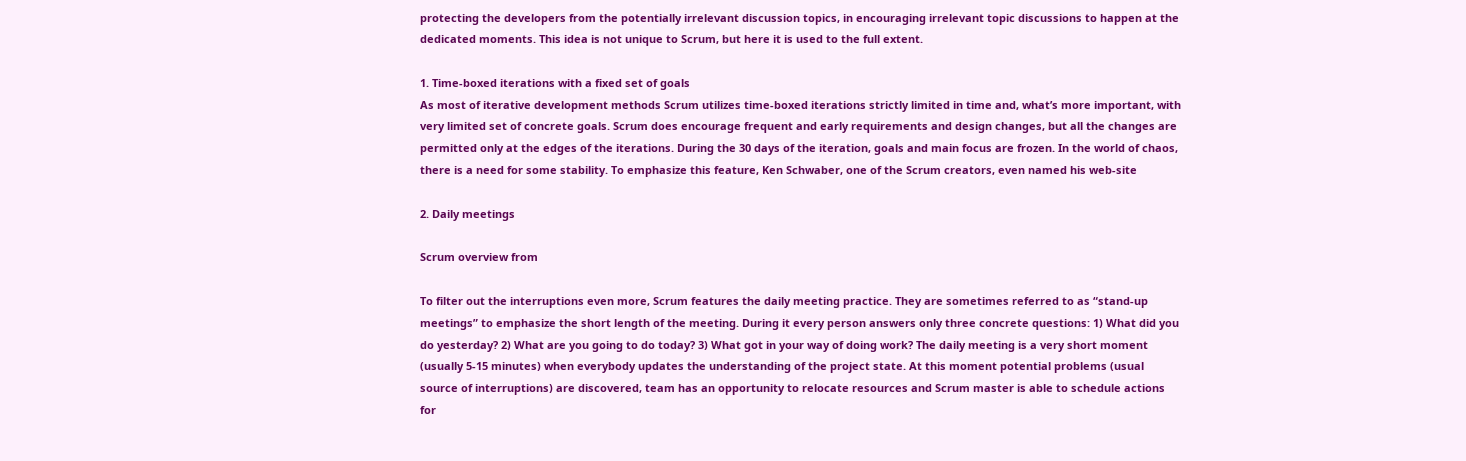protecting the developers from the potentially irrelevant discussion topics, in encouraging irrelevant topic discussions to happen at the dedicated moments. This idea is not unique to Scrum, but here it is used to the full extent.

1. Time-boxed iterations with a fixed set of goals
As most of iterative development methods Scrum utilizes time-boxed iterations strictly limited in time and, what’s more important, with very limited set of concrete goals. Scrum does encourage frequent and early requirements and design changes, but all the changes are permitted only at the edges of the iterations. During the 30 days of the iteration, goals and main focus are frozen. In the world of chaos, there is a need for some stability. To emphasize this feature, Ken Schwaber, one of the Scrum creators, even named his web-site

2. Daily meetings

Scrum overview from

To filter out the interruptions even more, Scrum features the daily meeting practice. They are sometimes referred to as “stand-up meetings” to emphasize the short length of the meeting. During it every person answers only three concrete questions: 1) What did you do yesterday? 2) What are you going to do today? 3) What got in your way of doing work? The daily meeting is a very short moment (usually 5-15 minutes) when everybody updates the understanding of the project state. At this moment potential problems (usual source of interruptions) are discovered, team has an opportunity to relocate resources and Scrum master is able to schedule actions for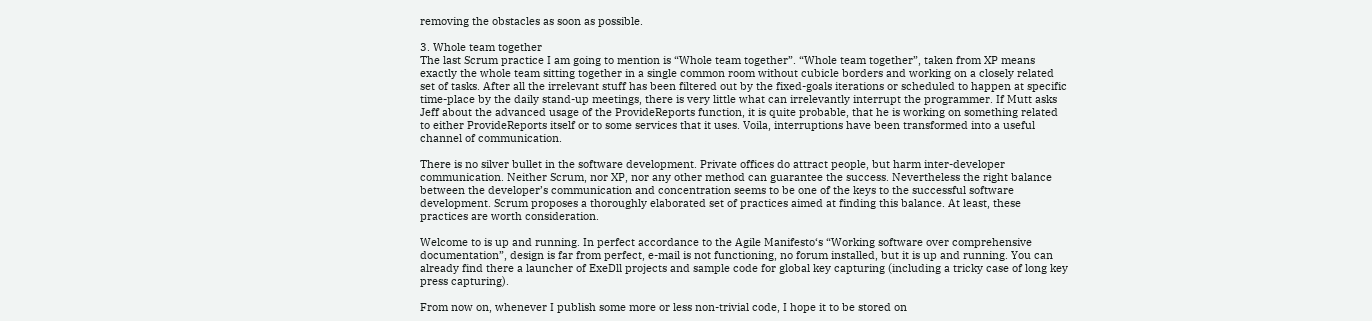removing the obstacles as soon as possible.

3. Whole team together
The last Scrum practice I am going to mention is “Whole team together”. “Whole team together”, taken from XP means exactly the whole team sitting together in a single common room without cubicle borders and working on a closely related set of tasks. After all the irrelevant stuff has been filtered out by the fixed-goals iterations or scheduled to happen at specific time-place by the daily stand-up meetings, there is very little what can irrelevantly interrupt the programmer. If Mutt asks Jeff about the advanced usage of the ProvideReports function, it is quite probable, that he is working on something related to either ProvideReports itself or to some services that it uses. Voila, interruptions have been transformed into a useful channel of communication.

There is no silver bullet in the software development. Private offices do attract people, but harm inter-developer communication. Neither Scrum, nor XP, nor any other method can guarantee the success. Nevertheless the right balance between the developer’s communication and concentration seems to be one of the keys to the successful software development. Scrum proposes a thoroughly elaborated set of practices aimed at finding this balance. At least, these practices are worth consideration.

Welcome to is up and running. In perfect accordance to the Agile Manifesto‘s “Working software over comprehensive documentation”, design is far from perfect, e-mail is not functioning, no forum installed, but it is up and running. You can already find there a launcher of ExeDll projects and sample code for global key capturing (including a tricky case of long key press capturing).

From now on, whenever I publish some more or less non-trivial code, I hope it to be stored on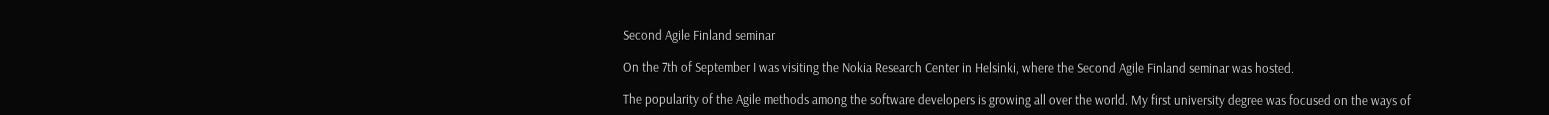Second Agile Finland seminar

On the 7th of September I was visiting the Nokia Research Center in Helsinki, where the Second Agile Finland seminar was hosted.

The popularity of the Agile methods among the software developers is growing all over the world. My first university degree was focused on the ways of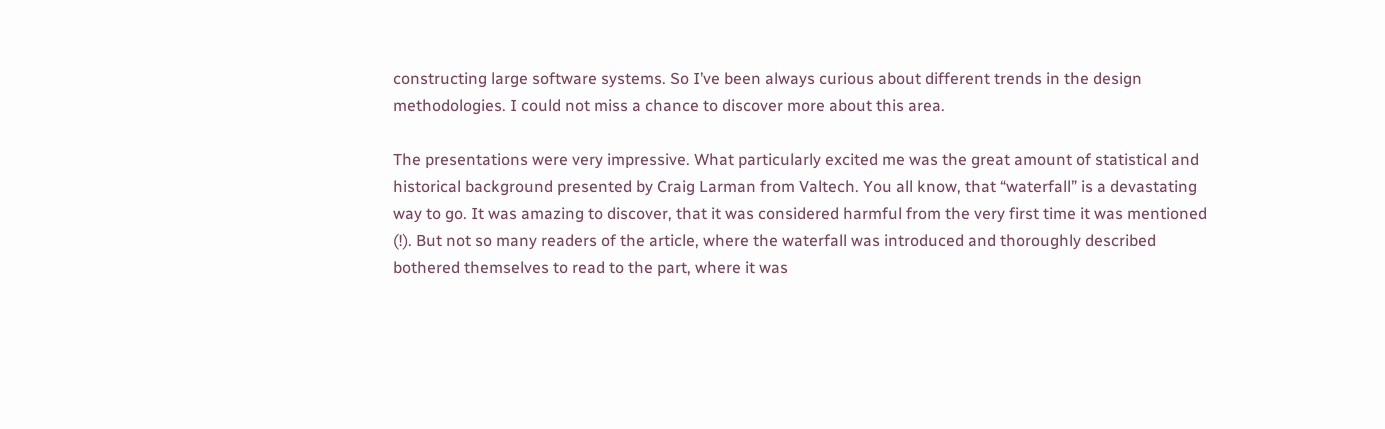constructing large software systems. So I’ve been always curious about different trends in the design methodologies. I could not miss a chance to discover more about this area.

The presentations were very impressive. What particularly excited me was the great amount of statistical and historical background presented by Craig Larman from Valtech. You all know, that “waterfall” is a devastating way to go. It was amazing to discover, that it was considered harmful from the very first time it was mentioned (!). But not so many readers of the article, where the waterfall was introduced and thoroughly described bothered themselves to read to the part, where it was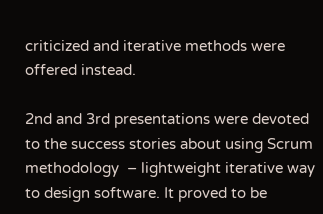criticized and iterative methods were offered instead.

2nd and 3rd presentations were devoted to the success stories about using Scrum methodology  – lightweight iterative way to design software. It proved to be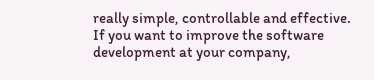really simple, controllable and effective.
If you want to improve the software development at your company,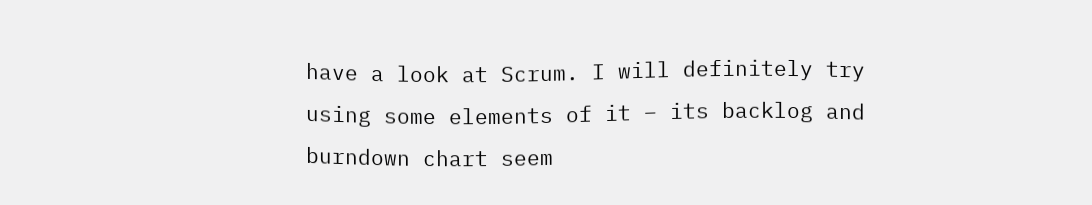have a look at Scrum. I will definitely try using some elements of it – its backlog and burndown chart seem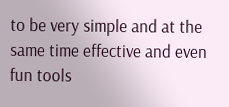to be very simple and at the same time effective and even fun tools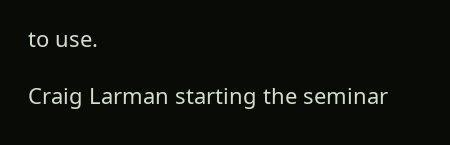to use.

Craig Larman starting the seminar